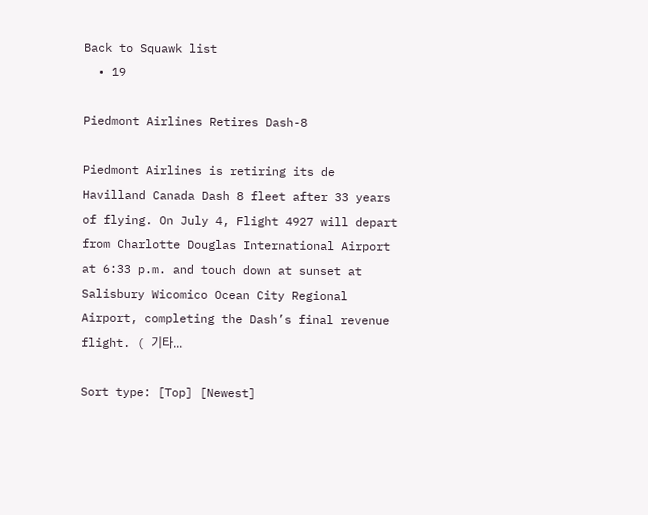Back to Squawk list
  • 19

Piedmont Airlines Retires Dash-8

Piedmont Airlines is retiring its de Havilland Canada Dash 8 fleet after 33 years of flying. On July 4, Flight 4927 will depart from Charlotte Douglas International Airport at 6:33 p.m. and touch down at sunset at Salisbury Wicomico Ocean City Regional Airport, completing the Dash’s final revenue flight. ( 기타...

Sort type: [Top] [Newest]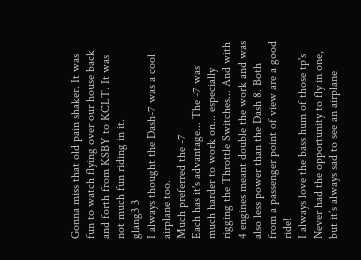Gonna miss that old pain shaker. It was fun to watch flying over our house back and forth from KSBY to KCLT. It was not much fun riding in it.
glang3 3
I always thought the Dash-7 was a cool airplane too.
Much preferred the -7
Each has it's advantage... The -7 was much harder to work on... especially rigging the Throttle Switches... And with 4 engines meant double the work and was also less power than the Dash 8. Both from a passenger point of view are a good ride!
I always love the bass hum of those tp's
Never had the opportunity to fly in one, but it’s always sad to see an airplane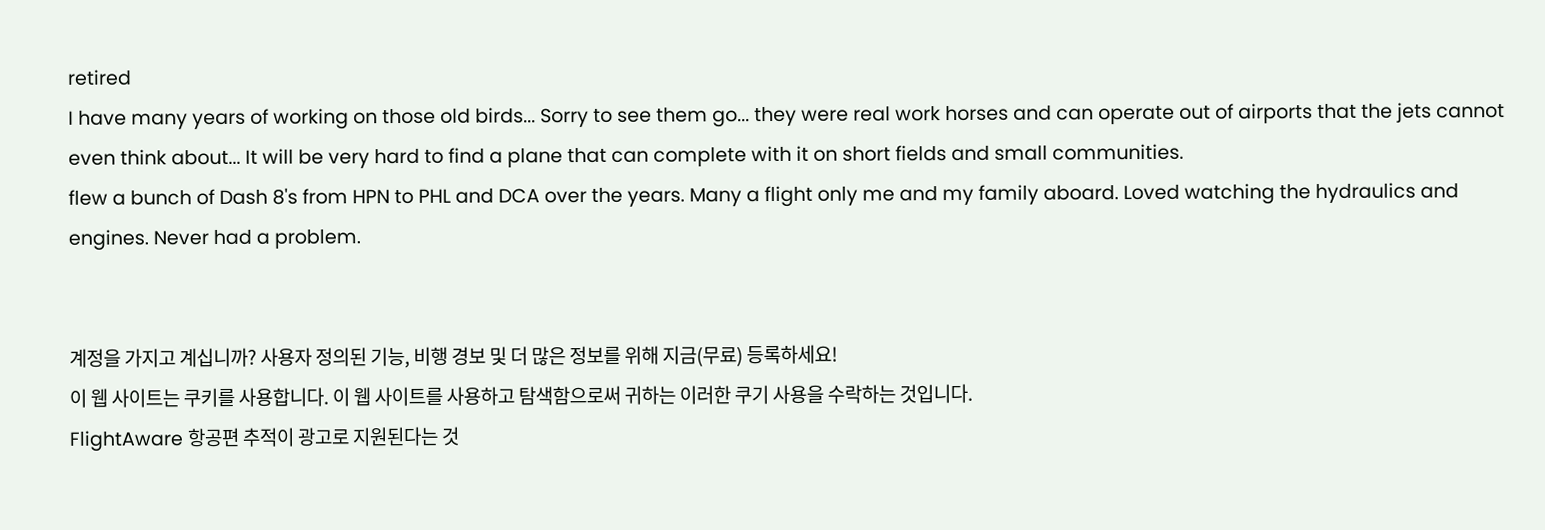retired
I have many years of working on those old birds... Sorry to see them go... they were real work horses and can operate out of airports that the jets cannot even think about... It will be very hard to find a plane that can complete with it on short fields and small communities.
flew a bunch of Dash 8's from HPN to PHL and DCA over the years. Many a flight only me and my family aboard. Loved watching the hydraulics and engines. Never had a problem.


계정을 가지고 계십니까? 사용자 정의된 기능, 비행 경보 및 더 많은 정보를 위해 지금(무료) 등록하세요!
이 웹 사이트는 쿠키를 사용합니다. 이 웹 사이트를 사용하고 탐색함으로써 귀하는 이러한 쿠기 사용을 수락하는 것입니다.
FlightAware 항공편 추적이 광고로 지원된다는 것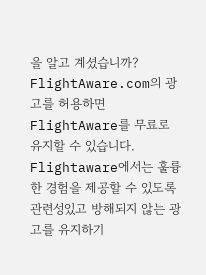을 알고 계셨습니까?
FlightAware.com의 광고를 허용하면 FlightAware를 무료로 유지할 수 있습니다. Flightaware에서는 훌륭한 경험을 제공할 수 있도록 관련성있고 방해되지 않는 광고를 유지하기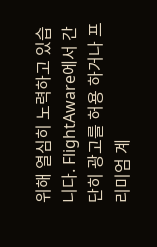위해 열심히 노력하고 있습니다. FlightAware에서 간단히 광고를 허용 하거나 프리미엄 계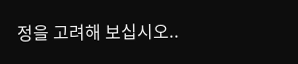정을 고려해 보십시오..